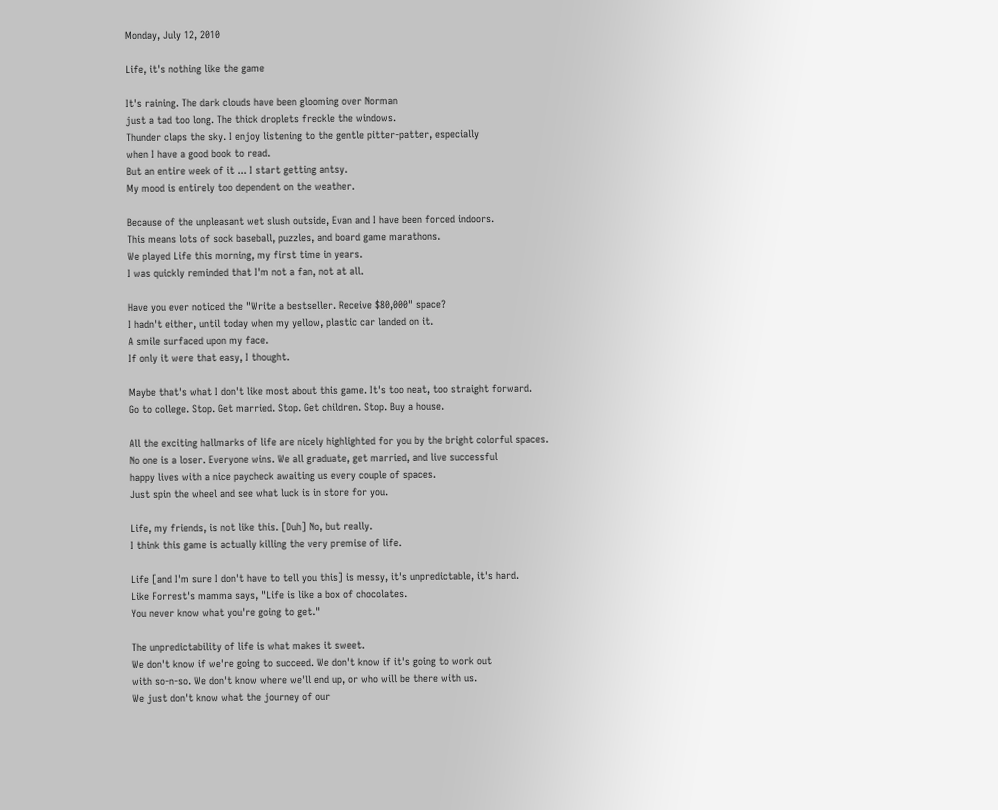Monday, July 12, 2010

Life, it's nothing like the game

It's raining. The dark clouds have been glooming over Norman
just a tad too long. The thick droplets freckle the windows.
Thunder claps the sky. I enjoy listening to the gentle pitter-patter, especially
when I have a good book to read.
But an entire week of it ... I start getting antsy.
My mood is entirely too dependent on the weather.

Because of the unpleasant wet slush outside, Evan and I have been forced indoors.
This means lots of sock baseball, puzzles, and board game marathons.
We played Life this morning, my first time in years.
I was quickly reminded that I'm not a fan, not at all.

Have you ever noticed the "Write a bestseller. Receive $80,000" space?
I hadn't either, until today when my yellow, plastic car landed on it.
A smile surfaced upon my face.
If only it were that easy, I thought.

Maybe that's what I don't like most about this game. It's too neat, too straight forward.
Go to college. Stop. Get married. Stop. Get children. Stop. Buy a house.

All the exciting hallmarks of life are nicely highlighted for you by the bright colorful spaces.
No one is a loser. Everyone wins. We all graduate, get married, and live successful
happy lives with a nice paycheck awaiting us every couple of spaces.
Just spin the wheel and see what luck is in store for you.

Life, my friends, is not like this. [Duh] No, but really.
I think this game is actually killing the very premise of life.

Life [and I'm sure I don't have to tell you this] is messy, it's unpredictable, it's hard.
Like Forrest's mamma says, "Life is like a box of chocolates.
You never know what you're going to get."

The unpredictability of life is what makes it sweet.
We don't know if we're going to succeed. We don't know if it's going to work out
with so-n-so. We don't know where we'll end up, or who will be there with us.
We just don't know what the journey of our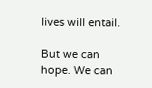lives will entail.

But we can hope. We can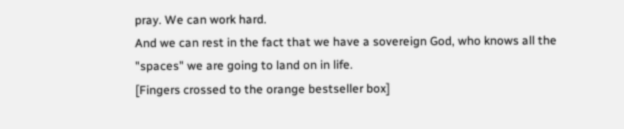pray. We can work hard.
And we can rest in the fact that we have a sovereign God, who knows all the
"spaces" we are going to land on in life.
[Fingers crossed to the orange bestseller box]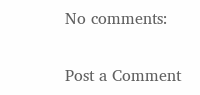No comments:

Post a Comment